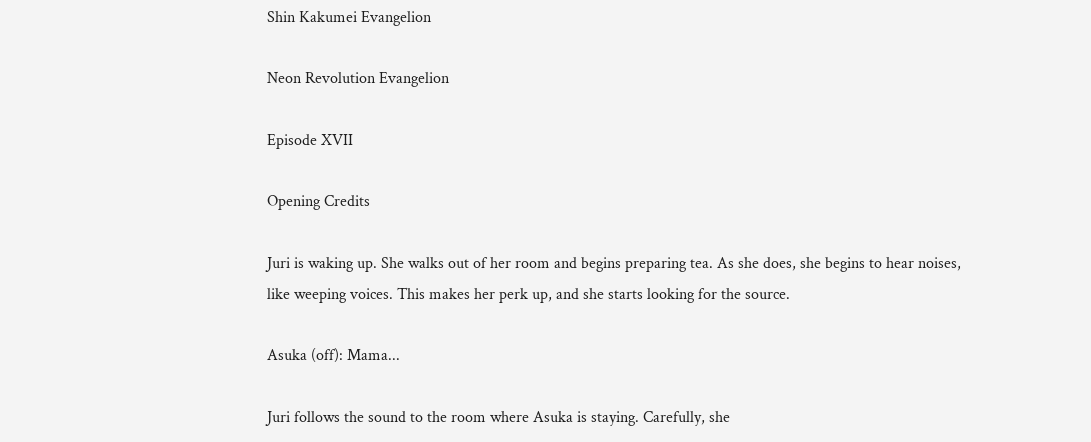Shin Kakumei Evangelion

Neon Revolution Evangelion

Episode XVII

Opening Credits

Juri is waking up. She walks out of her room and begins preparing tea. As she does, she begins to hear noises, like weeping voices. This makes her perk up, and she starts looking for the source.

Asuka (off): Mama...

Juri follows the sound to the room where Asuka is staying. Carefully, she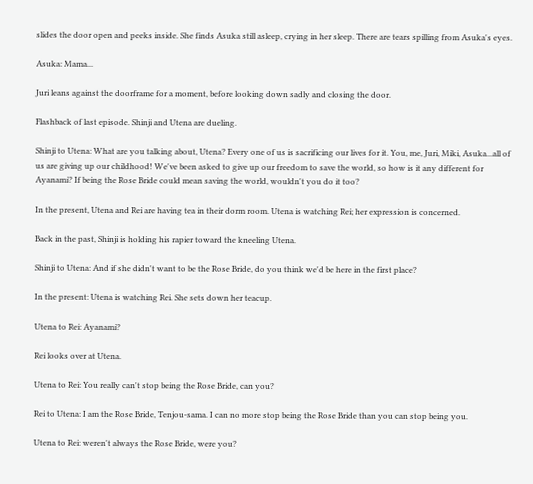slides the door open and peeks inside. She finds Asuka still asleep, crying in her sleep. There are tears spilling from Asuka's eyes.

Asuka: Mama...

Juri leans against the doorframe for a moment, before looking down sadly and closing the door.

Flashback of last episode. Shinji and Utena are dueling.

Shinji to Utena: What are you talking about, Utena? Every one of us is sacrificing our lives for it. You, me, Juri, Miki, Asuka...all of us are giving up our childhood! We've been asked to give up our freedom to save the world, so how is it any different for Ayanami? If being the Rose Bride could mean saving the world, wouldn't you do it too?

In the present, Utena and Rei are having tea in their dorm room. Utena is watching Rei; her expression is concerned.

Back in the past, Shinji is holding his rapier toward the kneeling Utena.

Shinji to Utena: And if she didn't want to be the Rose Bride, do you think we'd be here in the first place?

In the present: Utena is watching Rei. She sets down her teacup.

Utena to Rei: Ayanami?

Rei looks over at Utena.

Utena to Rei: You really can't stop being the Rose Bride, can you?

Rei to Utena: I am the Rose Bride, Tenjou-sama. I can no more stop being the Rose Bride than you can stop being you.

Utena to Rei: weren't always the Rose Bride, were you?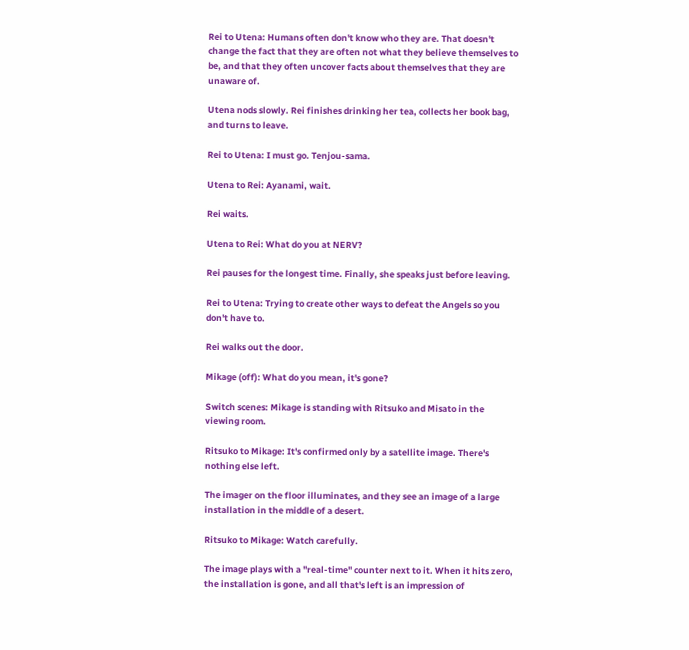Rei to Utena: Humans often don't know who they are. That doesn't change the fact that they are often not what they believe themselves to be, and that they often uncover facts about themselves that they are unaware of.

Utena nods slowly. Rei finishes drinking her tea, collects her book bag, and turns to leave.

Rei to Utena: I must go. Tenjou-sama.

Utena to Rei: Ayanami, wait.

Rei waits.

Utena to Rei: What do you at NERV?

Rei pauses for the longest time. Finally, she speaks just before leaving.

Rei to Utena: Trying to create other ways to defeat the Angels so you don't have to.

Rei walks out the door.

Mikage (off): What do you mean, it's gone?

Switch scenes: Mikage is standing with Ritsuko and Misato in the viewing room.

Ritsuko to Mikage: It's confirmed only by a satellite image. There's nothing else left.

The imager on the floor illuminates, and they see an image of a large installation in the middle of a desert.

Ritsuko to Mikage: Watch carefully.

The image plays with a "real-time" counter next to it. When it hits zero, the installation is gone, and all that's left is an impression of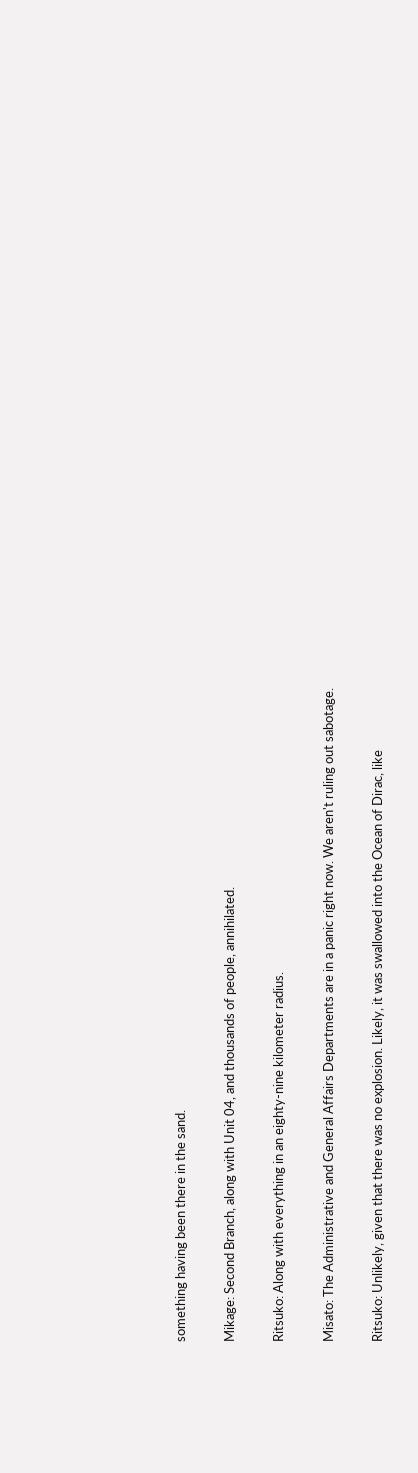something having been there in the sand.

Mikage: Second Branch, along with Unit 04, and thousands of people, annihilated.

Ritsuko: Along with everything in an eighty-nine kilometer radius.

Misato: The Administrative and General Affairs Departments are in a panic right now. We aren't ruling out sabotage.

Ritsuko: Unlikely, given that there was no explosion. Likely, it was swallowed into the Ocean of Dirac, like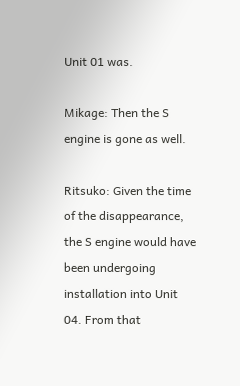Unit 01 was.

Mikage: Then the S engine is gone as well.

Ritsuko: Given the time of the disappearance, the S engine would have been undergoing installation into Unit 04. From that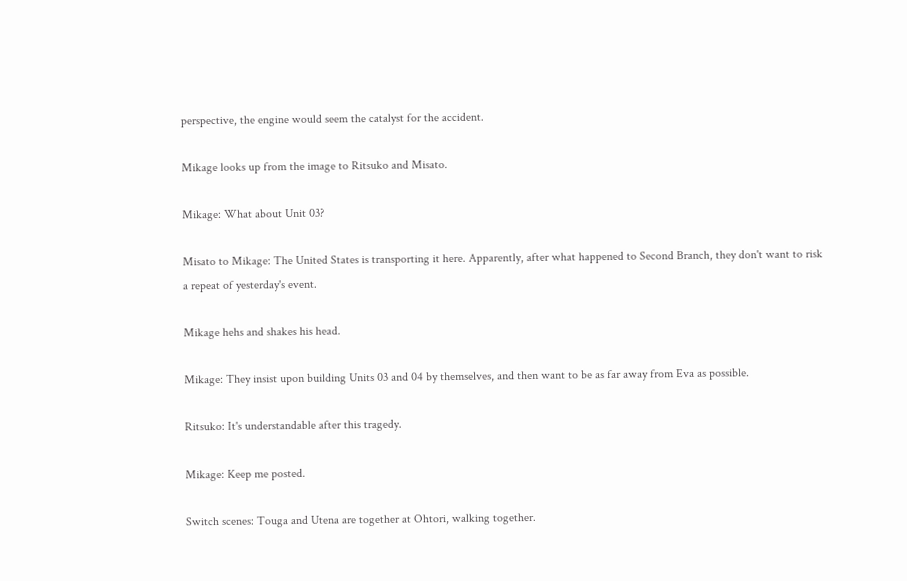perspective, the engine would seem the catalyst for the accident.

Mikage looks up from the image to Ritsuko and Misato.

Mikage: What about Unit 03?

Misato to Mikage: The United States is transporting it here. Apparently, after what happened to Second Branch, they don't want to risk a repeat of yesterday's event.

Mikage hehs and shakes his head.

Mikage: They insist upon building Units 03 and 04 by themselves, and then want to be as far away from Eva as possible.

Ritsuko: It's understandable after this tragedy.

Mikage: Keep me posted.

Switch scenes: Touga and Utena are together at Ohtori, walking together.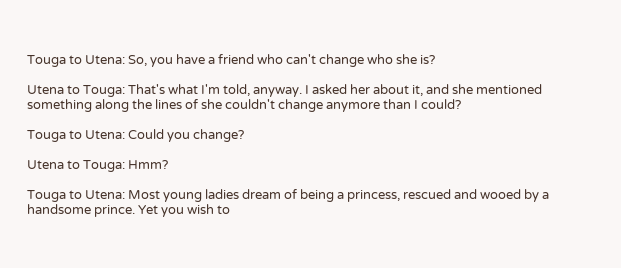Touga to Utena: So, you have a friend who can't change who she is?

Utena to Touga: That's what I'm told, anyway. I asked her about it, and she mentioned something along the lines of she couldn't change anymore than I could?

Touga to Utena: Could you change?

Utena to Touga: Hmm?

Touga to Utena: Most young ladies dream of being a princess, rescued and wooed by a handsome prince. Yet you wish to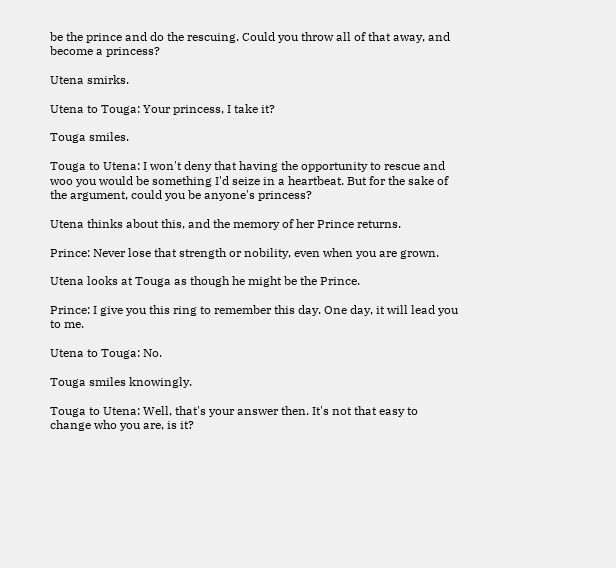be the prince and do the rescuing. Could you throw all of that away, and become a princess?

Utena smirks.

Utena to Touga: Your princess, I take it?

Touga smiles.

Touga to Utena: I won't deny that having the opportunity to rescue and woo you would be something I'd seize in a heartbeat. But for the sake of the argument, could you be anyone's princess?

Utena thinks about this, and the memory of her Prince returns.

Prince: Never lose that strength or nobility, even when you are grown.

Utena looks at Touga as though he might be the Prince.

Prince: I give you this ring to remember this day. One day, it will lead you to me.

Utena to Touga: No.

Touga smiles knowingly.

Touga to Utena: Well, that's your answer then. It's not that easy to change who you are, is it?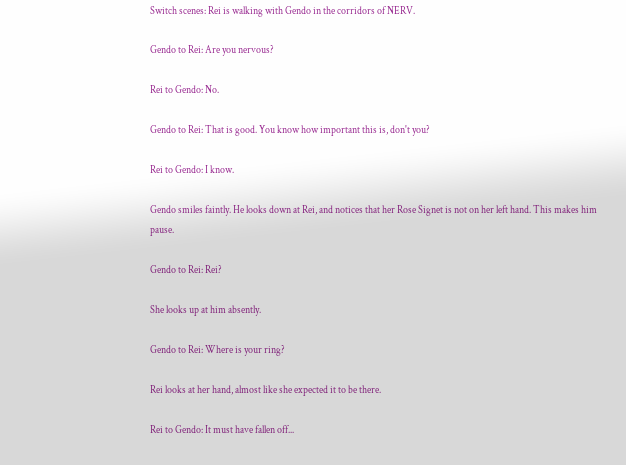Switch scenes: Rei is walking with Gendo in the corridors of NERV.

Gendo to Rei: Are you nervous?

Rei to Gendo: No.

Gendo to Rei: That is good. You know how important this is, don't you?

Rei to Gendo: I know.

Gendo smiles faintly. He looks down at Rei, and notices that her Rose Signet is not on her left hand. This makes him pause.

Gendo to Rei: Rei?

She looks up at him absently.

Gendo to Rei: Where is your ring?

Rei looks at her hand, almost like she expected it to be there.

Rei to Gendo: It must have fallen off...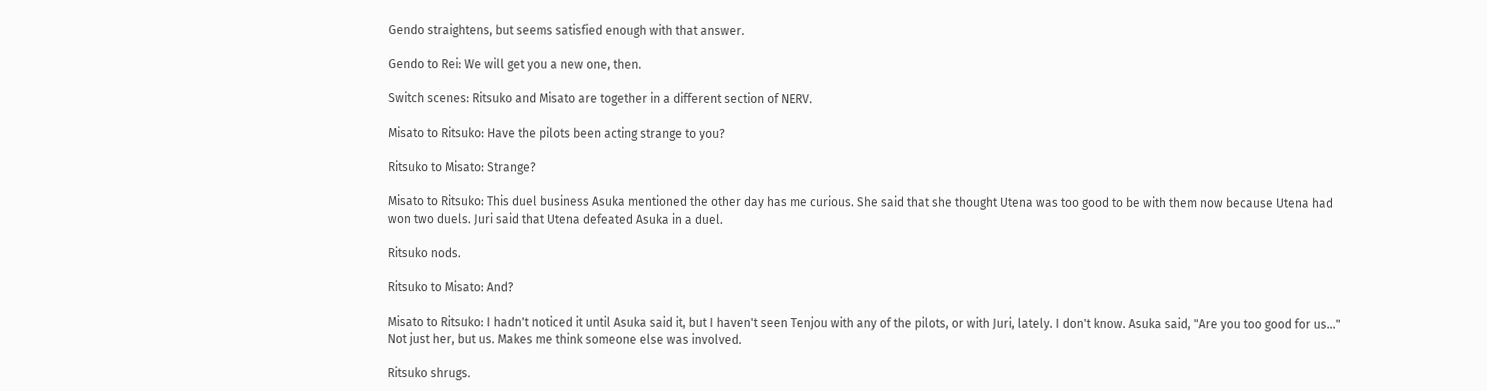Gendo straightens, but seems satisfied enough with that answer.

Gendo to Rei: We will get you a new one, then.

Switch scenes: Ritsuko and Misato are together in a different section of NERV.

Misato to Ritsuko: Have the pilots been acting strange to you?

Ritsuko to Misato: Strange?

Misato to Ritsuko: This duel business Asuka mentioned the other day has me curious. She said that she thought Utena was too good to be with them now because Utena had won two duels. Juri said that Utena defeated Asuka in a duel.

Ritsuko nods.

Ritsuko to Misato: And?

Misato to Ritsuko: I hadn't noticed it until Asuka said it, but I haven't seen Tenjou with any of the pilots, or with Juri, lately. I don't know. Asuka said, "Are you too good for us..." Not just her, but us. Makes me think someone else was involved.

Ritsuko shrugs.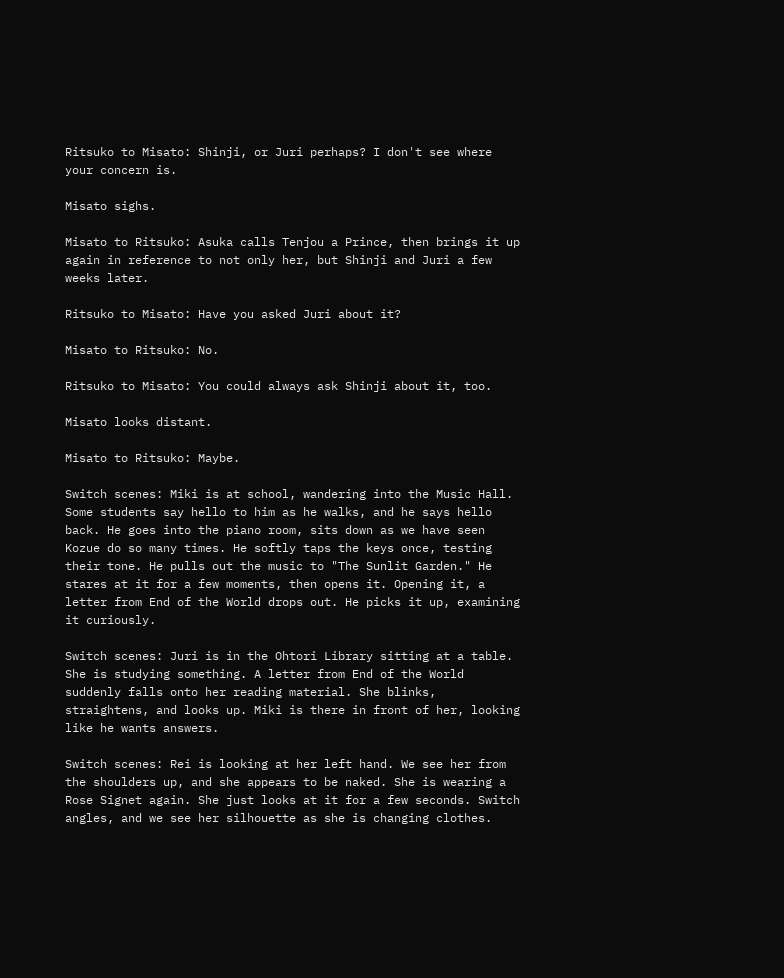Ritsuko to Misato: Shinji, or Juri perhaps? I don't see where your concern is.

Misato sighs.

Misato to Ritsuko: Asuka calls Tenjou a Prince, then brings it up again in reference to not only her, but Shinji and Juri a few weeks later.

Ritsuko to Misato: Have you asked Juri about it?

Misato to Ritsuko: No.

Ritsuko to Misato: You could always ask Shinji about it, too.

Misato looks distant.

Misato to Ritsuko: Maybe.

Switch scenes: Miki is at school, wandering into the Music Hall. Some students say hello to him as he walks, and he says hello back. He goes into the piano room, sits down as we have seen Kozue do so many times. He softly taps the keys once, testing their tone. He pulls out the music to "The Sunlit Garden." He stares at it for a few moments, then opens it. Opening it, a letter from End of the World drops out. He picks it up, examining it curiously.

Switch scenes: Juri is in the Ohtori Library sitting at a table. She is studying something. A letter from End of the World suddenly falls onto her reading material. She blinks, straightens, and looks up. Miki is there in front of her, looking like he wants answers.

Switch scenes: Rei is looking at her left hand. We see her from the shoulders up, and she appears to be naked. She is wearing a Rose Signet again. She just looks at it for a few seconds. Switch angles, and we see her silhouette as she is changing clothes.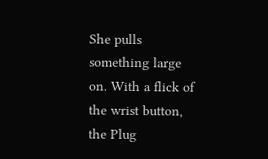She pulls something large on. With a flick of the wrist button, the Plug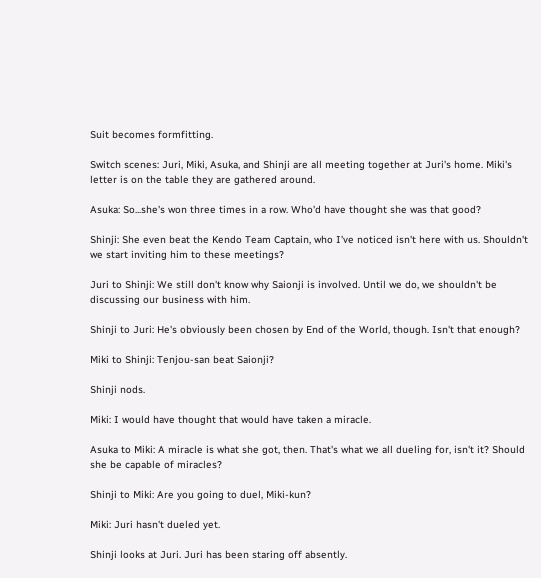Suit becomes formfitting.

Switch scenes: Juri, Miki, Asuka, and Shinji are all meeting together at Juri's home. Miki's letter is on the table they are gathered around.

Asuka: So...she's won three times in a row. Who'd have thought she was that good?

Shinji: She even beat the Kendo Team Captain, who I've noticed isn't here with us. Shouldn't we start inviting him to these meetings?

Juri to Shinji: We still don't know why Saionji is involved. Until we do, we shouldn't be discussing our business with him.

Shinji to Juri: He's obviously been chosen by End of the World, though. Isn't that enough?

Miki to Shinji: Tenjou-san beat Saionji?

Shinji nods.

Miki: I would have thought that would have taken a miracle.

Asuka to Miki: A miracle is what she got, then. That's what we all dueling for, isn't it? Should she be capable of miracles?

Shinji to Miki: Are you going to duel, Miki-kun?

Miki: Juri hasn't dueled yet.

Shinji looks at Juri. Juri has been staring off absently.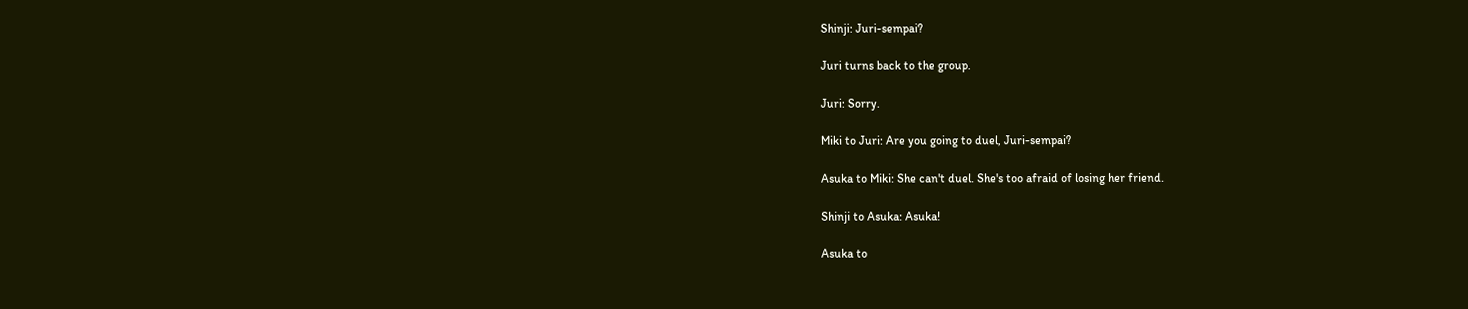Shinji: Juri-sempai?

Juri turns back to the group.

Juri: Sorry.

Miki to Juri: Are you going to duel, Juri-sempai?

Asuka to Miki: She can't duel. She's too afraid of losing her friend.

Shinji to Asuka: Asuka!

Asuka to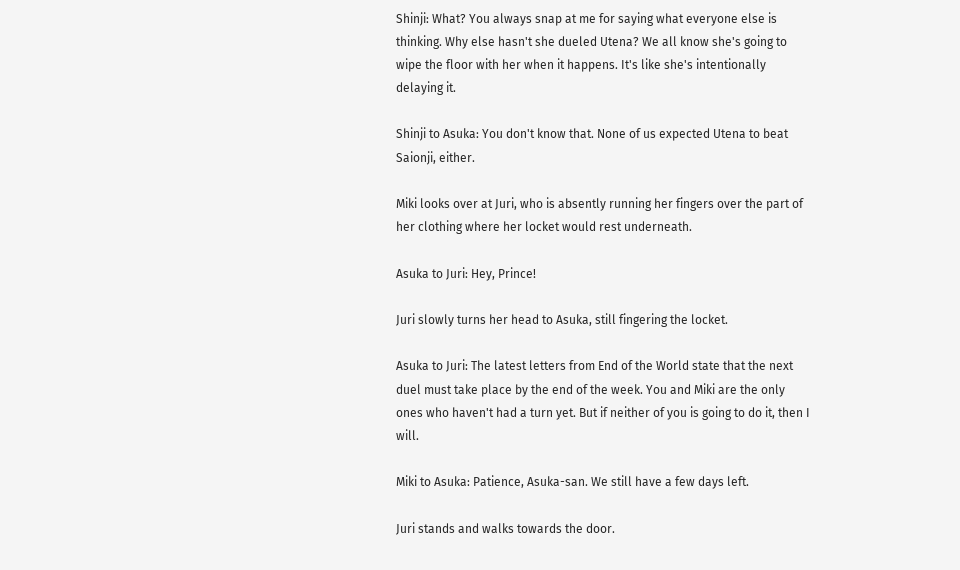Shinji: What? You always snap at me for saying what everyone else is thinking. Why else hasn't she dueled Utena? We all know she's going to wipe the floor with her when it happens. It's like she's intentionally delaying it.

Shinji to Asuka: You don't know that. None of us expected Utena to beat Saionji, either.

Miki looks over at Juri, who is absently running her fingers over the part of her clothing where her locket would rest underneath.

Asuka to Juri: Hey, Prince!

Juri slowly turns her head to Asuka, still fingering the locket.

Asuka to Juri: The latest letters from End of the World state that the next duel must take place by the end of the week. You and Miki are the only ones who haven't had a turn yet. But if neither of you is going to do it, then I will.

Miki to Asuka: Patience, Asuka-san. We still have a few days left.

Juri stands and walks towards the door.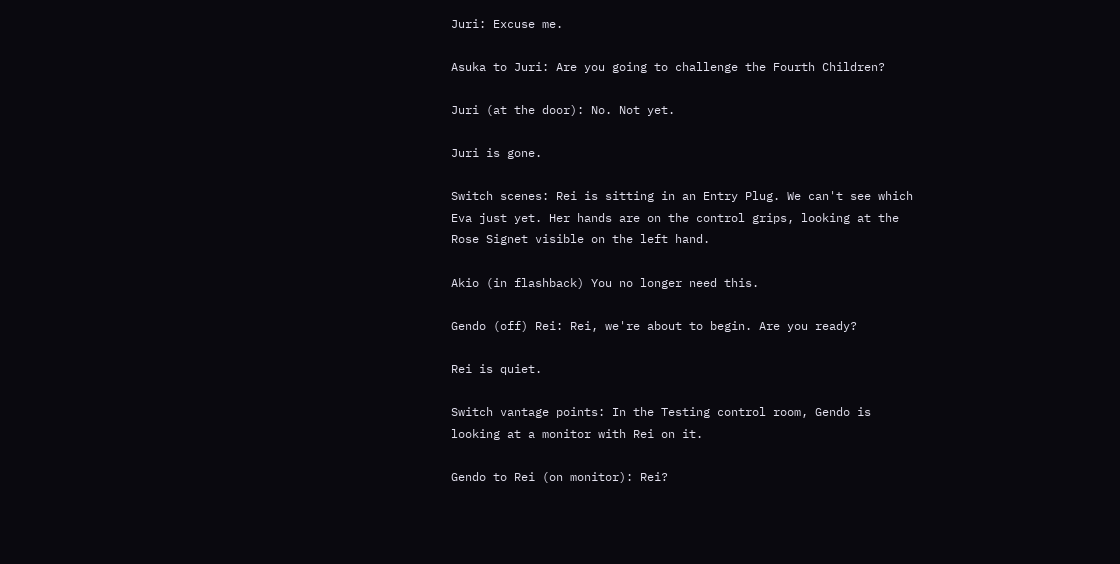Juri: Excuse me.

Asuka to Juri: Are you going to challenge the Fourth Children?

Juri (at the door): No. Not yet.

Juri is gone.

Switch scenes: Rei is sitting in an Entry Plug. We can't see which Eva just yet. Her hands are on the control grips, looking at the Rose Signet visible on the left hand.

Akio (in flashback) You no longer need this.

Gendo (off) Rei: Rei, we're about to begin. Are you ready?

Rei is quiet.

Switch vantage points: In the Testing control room, Gendo is looking at a monitor with Rei on it.

Gendo to Rei (on monitor): Rei?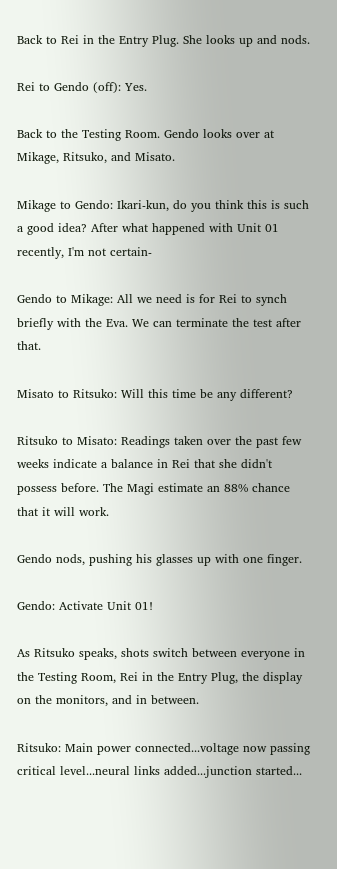Back to Rei in the Entry Plug. She looks up and nods.

Rei to Gendo (off): Yes.

Back to the Testing Room. Gendo looks over at Mikage, Ritsuko, and Misato.

Mikage to Gendo: Ikari-kun, do you think this is such a good idea? After what happened with Unit 01 recently, I'm not certain-

Gendo to Mikage: All we need is for Rei to synch briefly with the Eva. We can terminate the test after that.

Misato to Ritsuko: Will this time be any different?

Ritsuko to Misato: Readings taken over the past few weeks indicate a balance in Rei that she didn't possess before. The Magi estimate an 88% chance that it will work.

Gendo nods, pushing his glasses up with one finger.

Gendo: Activate Unit 01!

As Ritsuko speaks, shots switch between everyone in the Testing Room, Rei in the Entry Plug, the display on the monitors, and in between.

Ritsuko: Main power connected...voltage now passing critical level...neural links added...junction started...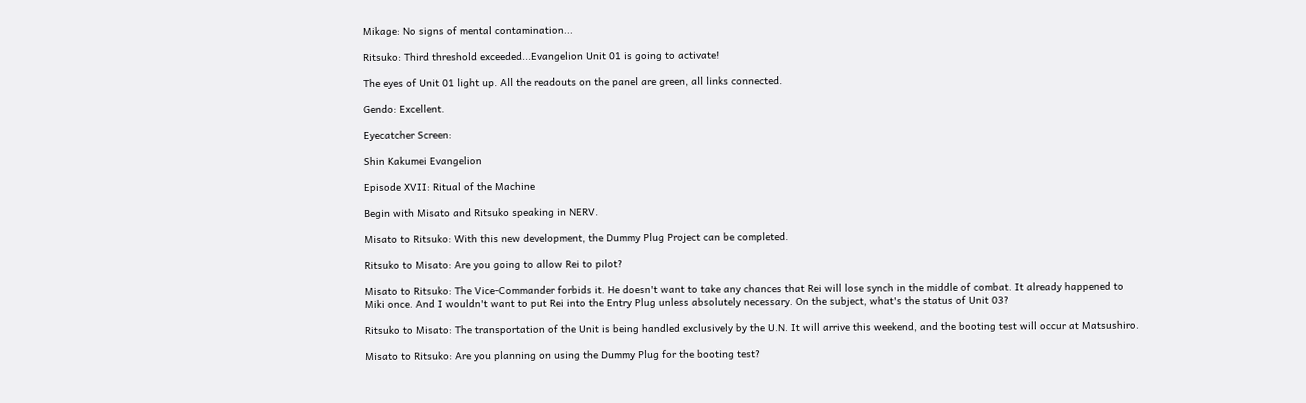Mikage: No signs of mental contamination...

Ritsuko: Third threshold exceeded...Evangelion Unit 01 is going to activate!

The eyes of Unit 01 light up. All the readouts on the panel are green, all links connected.

Gendo: Excellent.

Eyecatcher Screen:

Shin Kakumei Evangelion

Episode XVII: Ritual of the Machine

Begin with Misato and Ritsuko speaking in NERV.

Misato to Ritsuko: With this new development, the Dummy Plug Project can be completed.

Ritsuko to Misato: Are you going to allow Rei to pilot?

Misato to Ritsuko: The Vice-Commander forbids it. He doesn't want to take any chances that Rei will lose synch in the middle of combat. It already happened to Miki once. And I wouldn't want to put Rei into the Entry Plug unless absolutely necessary. On the subject, what's the status of Unit 03?

Ritsuko to Misato: The transportation of the Unit is being handled exclusively by the U.N. It will arrive this weekend, and the booting test will occur at Matsushiro.

Misato to Ritsuko: Are you planning on using the Dummy Plug for the booting test?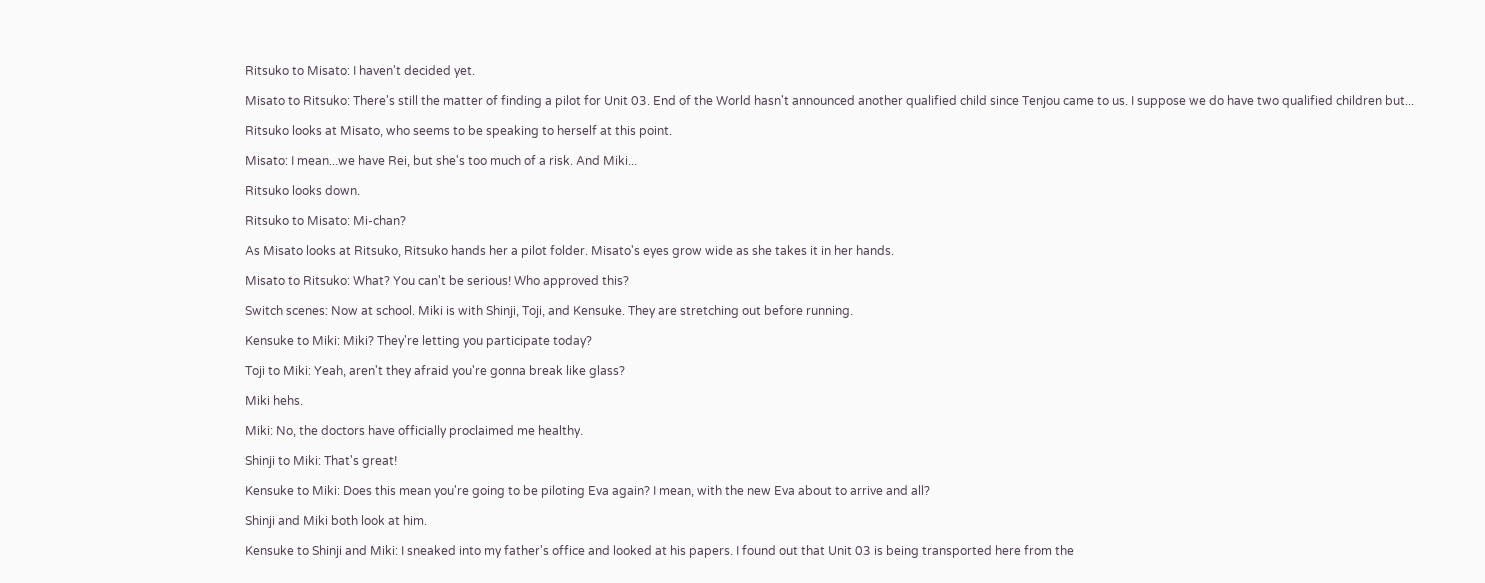Ritsuko to Misato: I haven't decided yet.

Misato to Ritsuko: There's still the matter of finding a pilot for Unit 03. End of the World hasn't announced another qualified child since Tenjou came to us. I suppose we do have two qualified children but...

Ritsuko looks at Misato, who seems to be speaking to herself at this point.

Misato: I mean...we have Rei, but she's too much of a risk. And Miki...

Ritsuko looks down.

Ritsuko to Misato: Mi-chan?

As Misato looks at Ritsuko, Ritsuko hands her a pilot folder. Misato's eyes grow wide as she takes it in her hands.

Misato to Ritsuko: What? You can't be serious! Who approved this?

Switch scenes: Now at school. Miki is with Shinji, Toji, and Kensuke. They are stretching out before running.

Kensuke to Miki: Miki? They're letting you participate today?

Toji to Miki: Yeah, aren't they afraid you're gonna break like glass?

Miki hehs.

Miki: No, the doctors have officially proclaimed me healthy.

Shinji to Miki: That's great!

Kensuke to Miki: Does this mean you're going to be piloting Eva again? I mean, with the new Eva about to arrive and all?

Shinji and Miki both look at him.

Kensuke to Shinji and Miki: I sneaked into my father's office and looked at his papers. I found out that Unit 03 is being transported here from the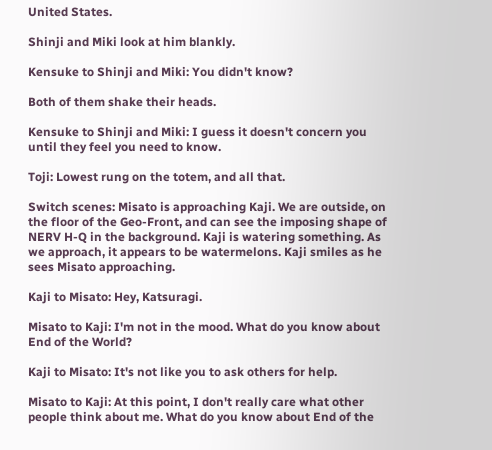United States.

Shinji and Miki look at him blankly.

Kensuke to Shinji and Miki: You didn't know?

Both of them shake their heads.

Kensuke to Shinji and Miki: I guess it doesn't concern you until they feel you need to know.

Toji: Lowest rung on the totem, and all that.

Switch scenes: Misato is approaching Kaji. We are outside, on the floor of the Geo-Front, and can see the imposing shape of NERV H-Q in the background. Kaji is watering something. As we approach, it appears to be watermelons. Kaji smiles as he sees Misato approaching.

Kaji to Misato: Hey, Katsuragi.

Misato to Kaji: I'm not in the mood. What do you know about End of the World?

Kaji to Misato: It's not like you to ask others for help.

Misato to Kaji: At this point, I don't really care what other people think about me. What do you know about End of the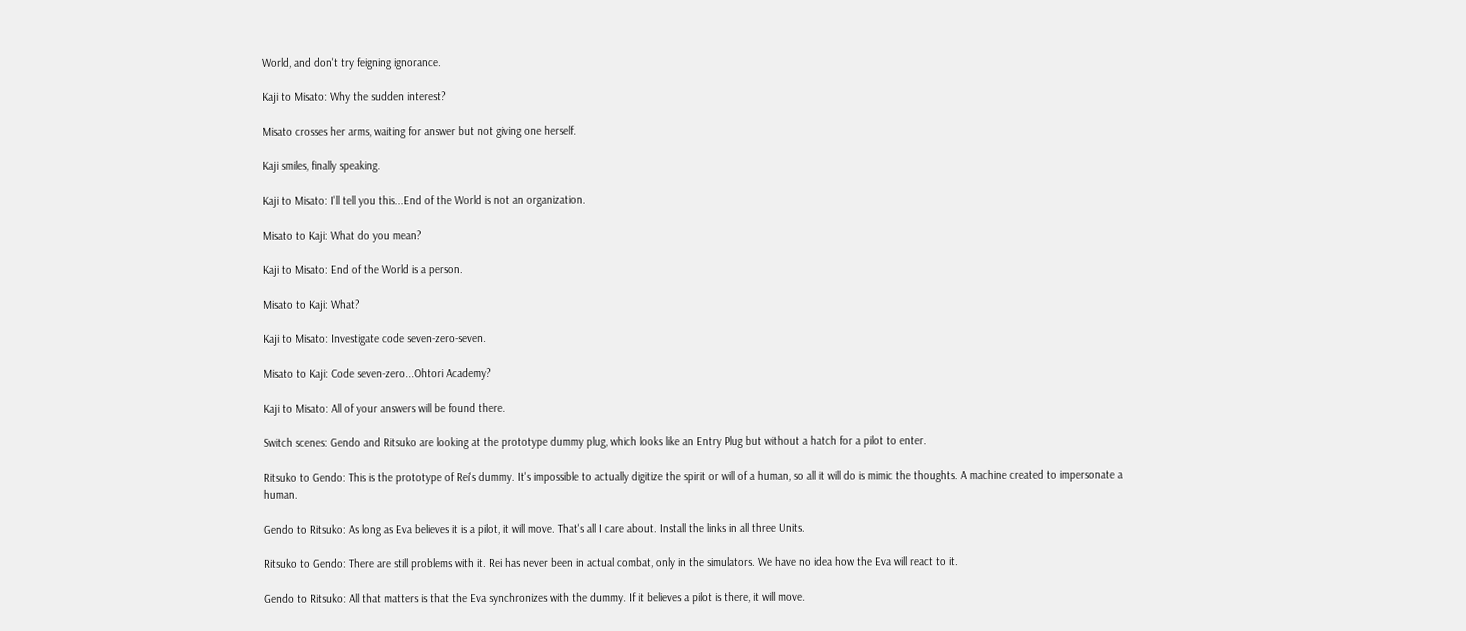World, and don't try feigning ignorance.

Kaji to Misato: Why the sudden interest?

Misato crosses her arms, waiting for answer but not giving one herself.

Kaji smiles, finally speaking.

Kaji to Misato: I'll tell you this...End of the World is not an organization.

Misato to Kaji: What do you mean?

Kaji to Misato: End of the World is a person.

Misato to Kaji: What?

Kaji to Misato: Investigate code seven-zero-seven.

Misato to Kaji: Code seven-zero...Ohtori Academy?

Kaji to Misato: All of your answers will be found there.

Switch scenes: Gendo and Ritsuko are looking at the prototype dummy plug, which looks like an Entry Plug but without a hatch for a pilot to enter.

Ritsuko to Gendo: This is the prototype of Rei's dummy. It's impossible to actually digitize the spirit or will of a human, so all it will do is mimic the thoughts. A machine created to impersonate a human.

Gendo to Ritsuko: As long as Eva believes it is a pilot, it will move. That's all I care about. Install the links in all three Units.

Ritsuko to Gendo: There are still problems with it. Rei has never been in actual combat, only in the simulators. We have no idea how the Eva will react to it.

Gendo to Ritsuko: All that matters is that the Eva synchronizes with the dummy. If it believes a pilot is there, it will move.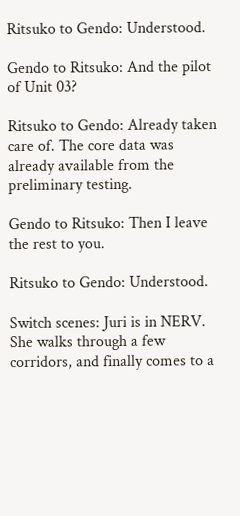Ritsuko to Gendo: Understood.

Gendo to Ritsuko: And the pilot of Unit 03?

Ritsuko to Gendo: Already taken care of. The core data was already available from the preliminary testing.

Gendo to Ritsuko: Then I leave the rest to you.

Ritsuko to Gendo: Understood.

Switch scenes: Juri is in NERV. She walks through a few corridors, and finally comes to a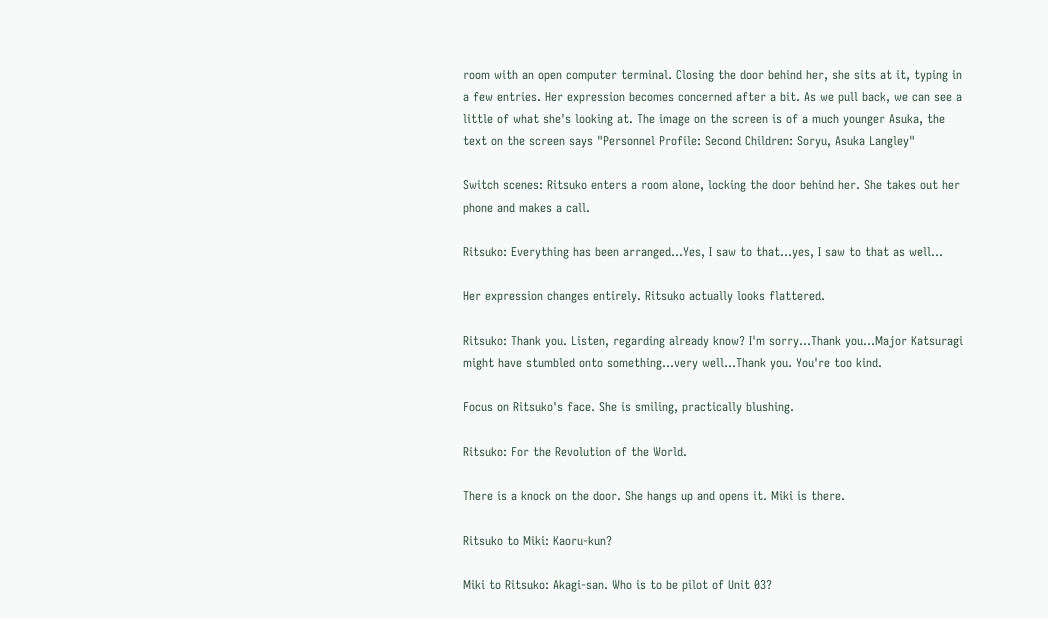room with an open computer terminal. Closing the door behind her, she sits at it, typing in a few entries. Her expression becomes concerned after a bit. As we pull back, we can see a little of what she's looking at. The image on the screen is of a much younger Asuka, the text on the screen says "Personnel Profile: Second Children: Soryu, Asuka Langley"

Switch scenes: Ritsuko enters a room alone, locking the door behind her. She takes out her phone and makes a call.

Ritsuko: Everything has been arranged...Yes, I saw to that...yes, I saw to that as well...

Her expression changes entirely. Ritsuko actually looks flattered.

Ritsuko: Thank you. Listen, regarding already know? I'm sorry...Thank you...Major Katsuragi might have stumbled onto something...very well...Thank you. You're too kind.

Focus on Ritsuko's face. She is smiling, practically blushing.

Ritsuko: For the Revolution of the World.

There is a knock on the door. She hangs up and opens it. Miki is there.

Ritsuko to Miki: Kaoru-kun?

Miki to Ritsuko: Akagi-san. Who is to be pilot of Unit 03?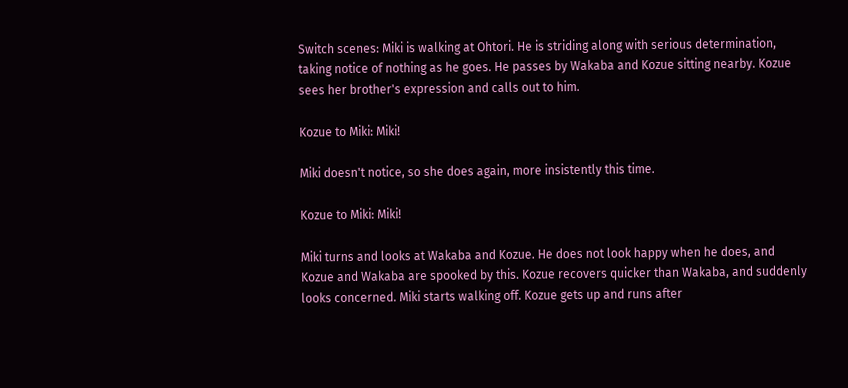Switch scenes: Miki is walking at Ohtori. He is striding along with serious determination, taking notice of nothing as he goes. He passes by Wakaba and Kozue sitting nearby. Kozue sees her brother's expression and calls out to him.

Kozue to Miki: Miki!

Miki doesn't notice, so she does again, more insistently this time.

Kozue to Miki: Miki!

Miki turns and looks at Wakaba and Kozue. He does not look happy when he does, and Kozue and Wakaba are spooked by this. Kozue recovers quicker than Wakaba, and suddenly looks concerned. Miki starts walking off. Kozue gets up and runs after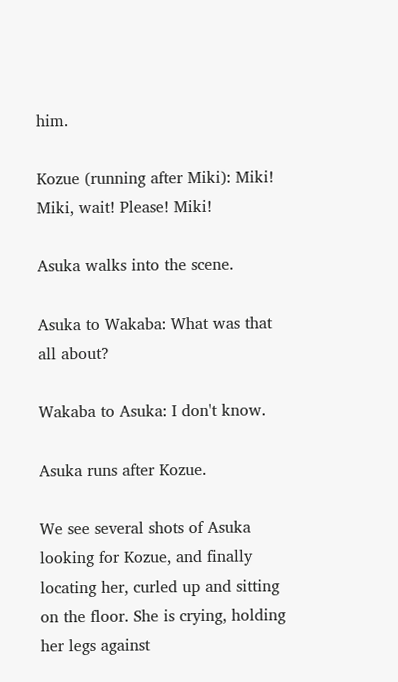him.

Kozue (running after Miki): Miki! Miki, wait! Please! Miki!

Asuka walks into the scene.

Asuka to Wakaba: What was that all about?

Wakaba to Asuka: I don't know.

Asuka runs after Kozue.

We see several shots of Asuka looking for Kozue, and finally locating her, curled up and sitting on the floor. She is crying, holding her legs against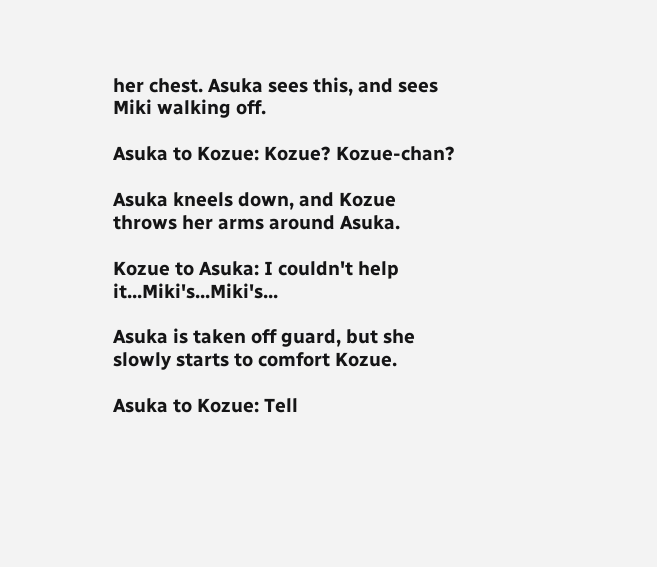her chest. Asuka sees this, and sees Miki walking off.

Asuka to Kozue: Kozue? Kozue-chan?

Asuka kneels down, and Kozue throws her arms around Asuka.

Kozue to Asuka: I couldn't help it...Miki's...Miki's...

Asuka is taken off guard, but she slowly starts to comfort Kozue.

Asuka to Kozue: Tell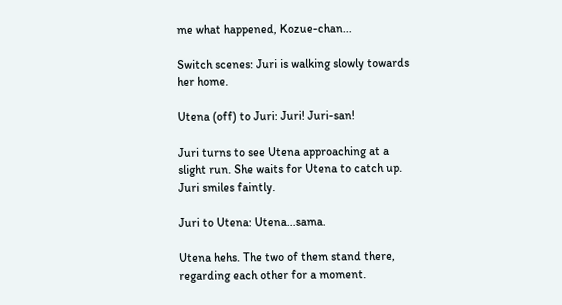me what happened, Kozue-chan...

Switch scenes: Juri is walking slowly towards her home.

Utena (off) to Juri: Juri! Juri-san!

Juri turns to see Utena approaching at a slight run. She waits for Utena to catch up. Juri smiles faintly.

Juri to Utena: Utena...sama.

Utena hehs. The two of them stand there, regarding each other for a moment.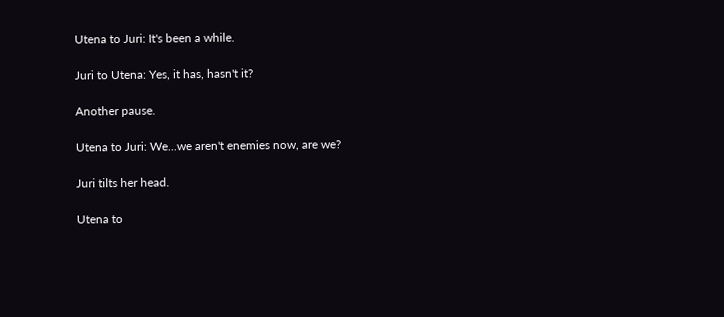Utena to Juri: It's been a while.

Juri to Utena: Yes, it has, hasn't it?

Another pause.

Utena to Juri: We...we aren't enemies now, are we?

Juri tilts her head.

Utena to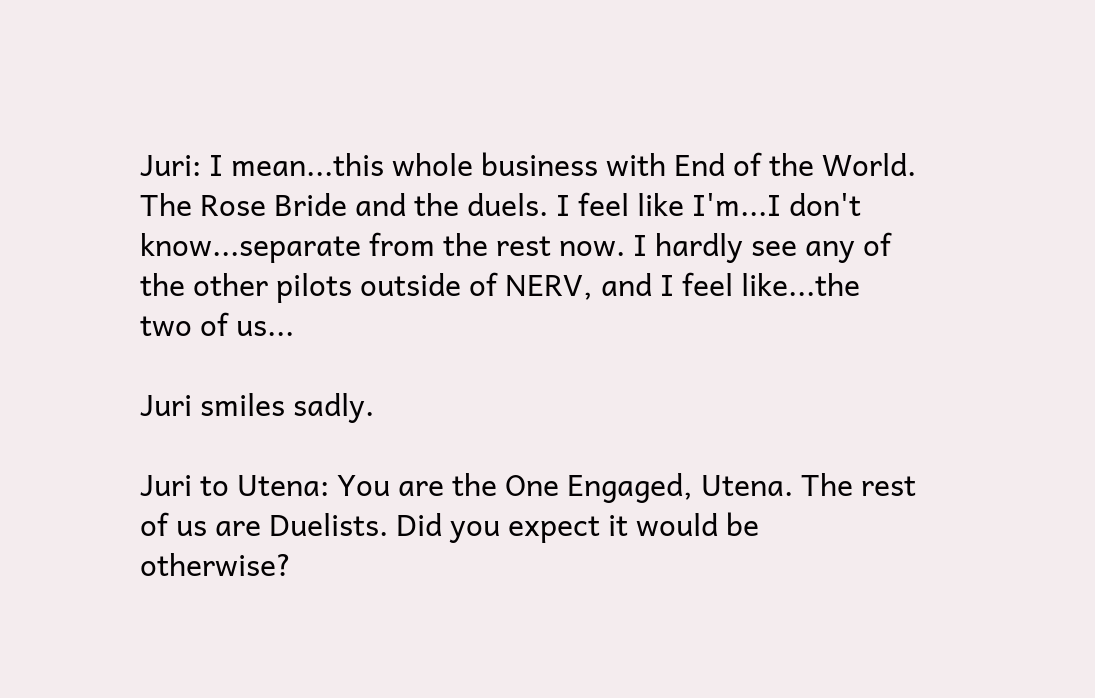Juri: I mean...this whole business with End of the World. The Rose Bride and the duels. I feel like I'm...I don't know...separate from the rest now. I hardly see any of the other pilots outside of NERV, and I feel like...the two of us...

Juri smiles sadly.

Juri to Utena: You are the One Engaged, Utena. The rest of us are Duelists. Did you expect it would be otherwise?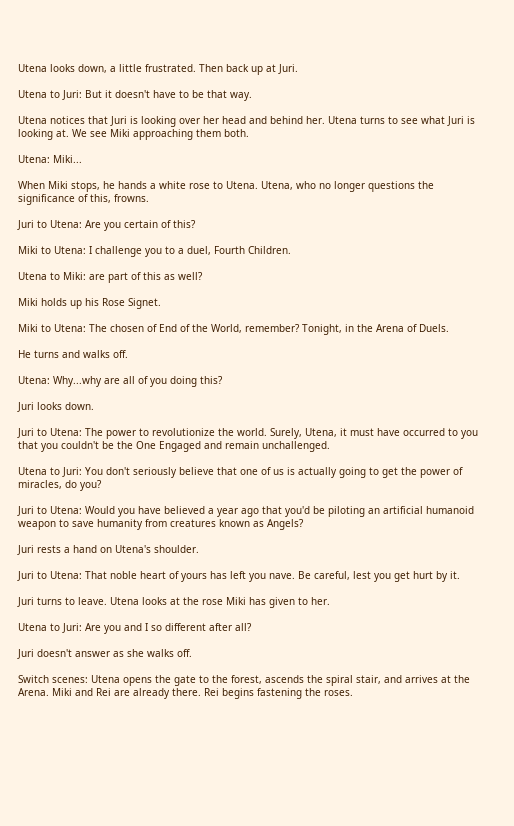Utena looks down, a little frustrated. Then back up at Juri.

Utena to Juri: But it doesn't have to be that way.

Utena notices that Juri is looking over her head and behind her. Utena turns to see what Juri is looking at. We see Miki approaching them both.

Utena: Miki...

When Miki stops, he hands a white rose to Utena. Utena, who no longer questions the significance of this, frowns.

Juri to Utena: Are you certain of this?

Miki to Utena: I challenge you to a duel, Fourth Children.

Utena to Miki: are part of this as well?

Miki holds up his Rose Signet.

Miki to Utena: The chosen of End of the World, remember? Tonight, in the Arena of Duels.

He turns and walks off.

Utena: Why...why are all of you doing this?

Juri looks down.

Juri to Utena: The power to revolutionize the world. Surely, Utena, it must have occurred to you that you couldn't be the One Engaged and remain unchallenged.

Utena to Juri: You don't seriously believe that one of us is actually going to get the power of miracles, do you?

Juri to Utena: Would you have believed a year ago that you'd be piloting an artificial humanoid weapon to save humanity from creatures known as Angels?

Juri rests a hand on Utena's shoulder.

Juri to Utena: That noble heart of yours has left you nave. Be careful, lest you get hurt by it.

Juri turns to leave. Utena looks at the rose Miki has given to her.

Utena to Juri: Are you and I so different after all?

Juri doesn't answer as she walks off.

Switch scenes: Utena opens the gate to the forest, ascends the spiral stair, and arrives at the Arena. Miki and Rei are already there. Rei begins fastening the roses.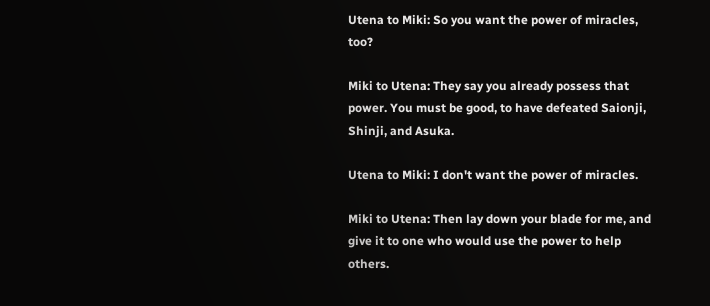Utena to Miki: So you want the power of miracles, too?

Miki to Utena: They say you already possess that power. You must be good, to have defeated Saionji, Shinji, and Asuka.

Utena to Miki: I don't want the power of miracles.

Miki to Utena: Then lay down your blade for me, and give it to one who would use the power to help others.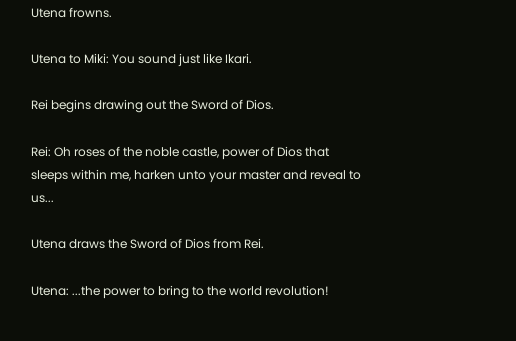Utena frowns.

Utena to Miki: You sound just like Ikari.

Rei begins drawing out the Sword of Dios.

Rei: Oh roses of the noble castle, power of Dios that sleeps within me, harken unto your master and reveal to us...

Utena draws the Sword of Dios from Rei.

Utena: ...the power to bring to the world revolution!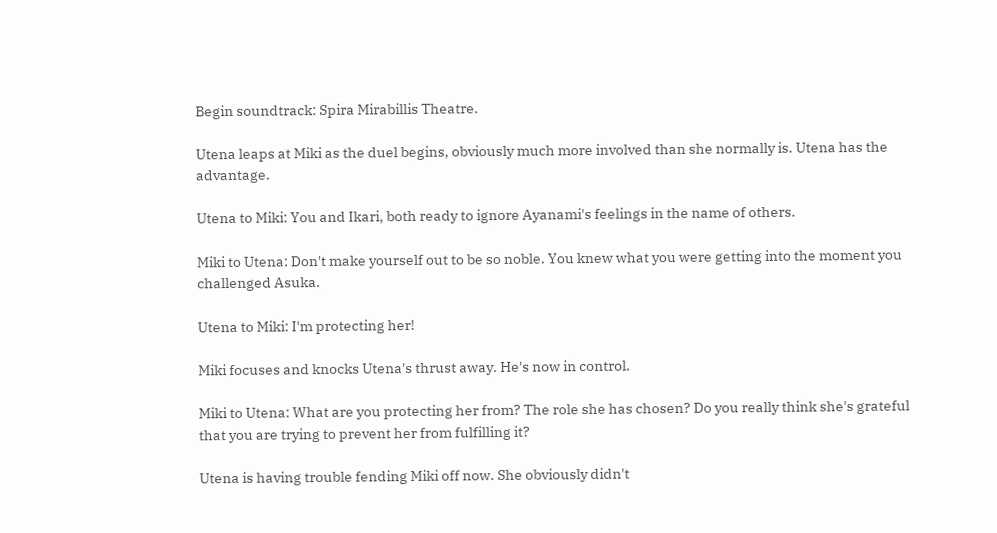Begin soundtrack: Spira Mirabillis Theatre.

Utena leaps at Miki as the duel begins, obviously much more involved than she normally is. Utena has the advantage.

Utena to Miki: You and Ikari, both ready to ignore Ayanami's feelings in the name of others.

Miki to Utena: Don't make yourself out to be so noble. You knew what you were getting into the moment you challenged Asuka.

Utena to Miki: I'm protecting her!

Miki focuses and knocks Utena's thrust away. He's now in control.

Miki to Utena: What are you protecting her from? The role she has chosen? Do you really think she's grateful that you are trying to prevent her from fulfilling it?

Utena is having trouble fending Miki off now. She obviously didn't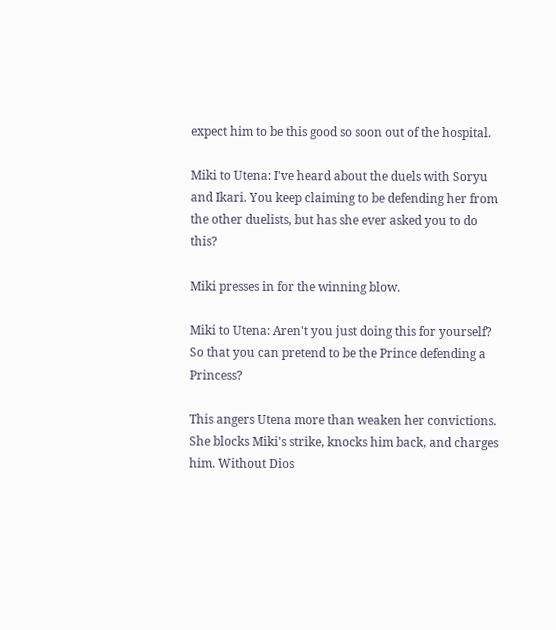expect him to be this good so soon out of the hospital.

Miki to Utena: I've heard about the duels with Soryu and Ikari. You keep claiming to be defending her from the other duelists, but has she ever asked you to do this?

Miki presses in for the winning blow.

Miki to Utena: Aren't you just doing this for yourself? So that you can pretend to be the Prince defending a Princess?

This angers Utena more than weaken her convictions. She blocks Miki's strike, knocks him back, and charges him. Without Dios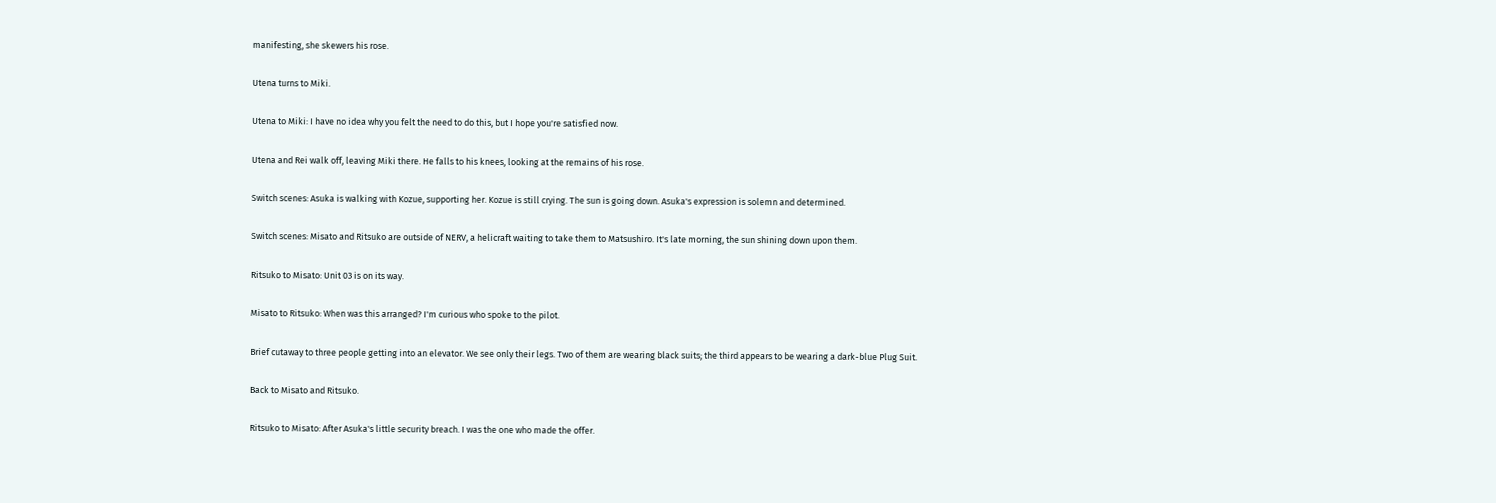manifesting, she skewers his rose.

Utena turns to Miki.

Utena to Miki: I have no idea why you felt the need to do this, but I hope you're satisfied now.

Utena and Rei walk off, leaving Miki there. He falls to his knees, looking at the remains of his rose.

Switch scenes: Asuka is walking with Kozue, supporting her. Kozue is still crying. The sun is going down. Asuka's expression is solemn and determined.

Switch scenes: Misato and Ritsuko are outside of NERV, a helicraft waiting to take them to Matsushiro. It's late morning, the sun shining down upon them.

Ritsuko to Misato: Unit 03 is on its way.

Misato to Ritsuko: When was this arranged? I'm curious who spoke to the pilot.

Brief cutaway to three people getting into an elevator. We see only their legs. Two of them are wearing black suits; the third appears to be wearing a dark-blue Plug Suit.

Back to Misato and Ritsuko.

Ritsuko to Misato: After Asuka's little security breach. I was the one who made the offer.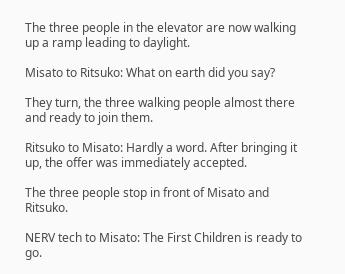The three people in the elevator are now walking up a ramp leading to daylight.

Misato to Ritsuko: What on earth did you say?

They turn, the three walking people almost there and ready to join them.

Ritsuko to Misato: Hardly a word. After bringing it up, the offer was immediately accepted.

The three people stop in front of Misato and Ritsuko.

NERV tech to Misato: The First Children is ready to go.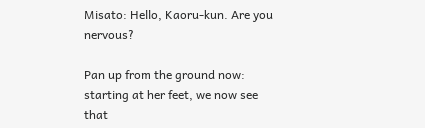Misato: Hello, Kaoru-kun. Are you nervous?

Pan up from the ground now: starting at her feet, we now see that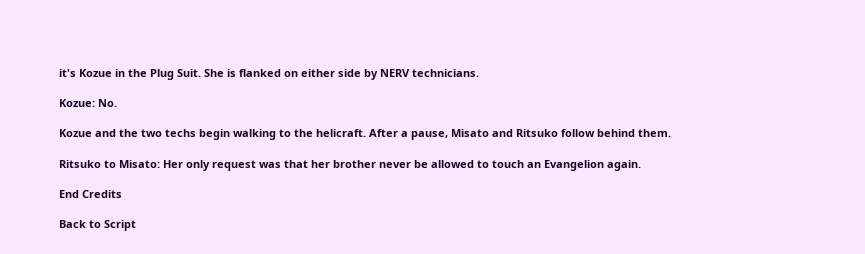it's Kozue in the Plug Suit. She is flanked on either side by NERV technicians.

Kozue: No.

Kozue and the two techs begin walking to the helicraft. After a pause, Misato and Ritsuko follow behind them.

Ritsuko to Misato: Her only request was that her brother never be allowed to touch an Evangelion again.

End Credits

Back to Script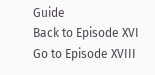Guide
Back to Episode XVI
Go to Episode XVIII